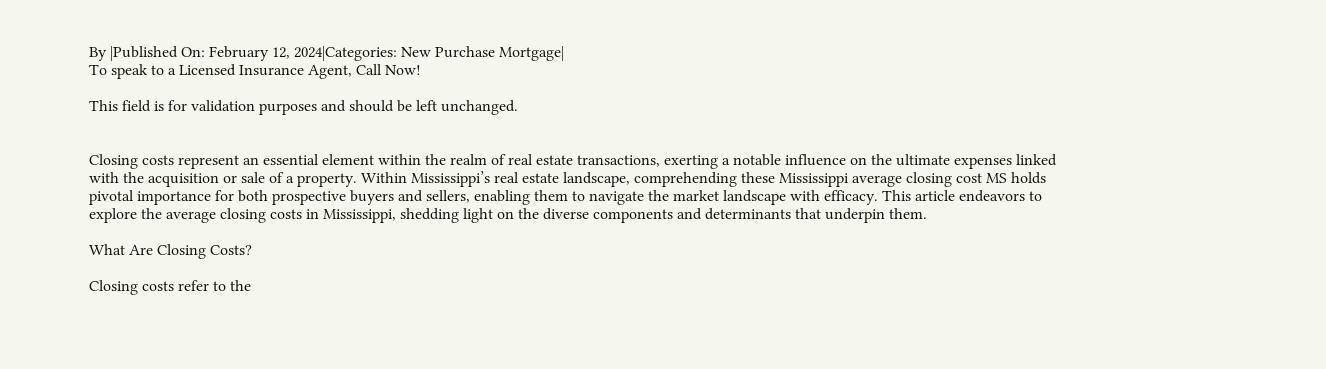By |Published On: February 12, 2024|Categories: New Purchase Mortgage|
To speak to a Licensed Insurance Agent, Call Now!

This field is for validation purposes and should be left unchanged.


Closing costs represent an essential element within the realm of real estate transactions, exerting a notable influence on the ultimate expenses linked with the acquisition or sale of a property. Within Mississippi’s real estate landscape, comprehending these Mississippi average closing cost MS holds pivotal importance for both prospective buyers and sellers, enabling them to navigate the market landscape with efficacy. This article endeavors to explore the average closing costs in Mississippi, shedding light on the diverse components and determinants that underpin them.

What Are Closing Costs?

Closing costs refer to the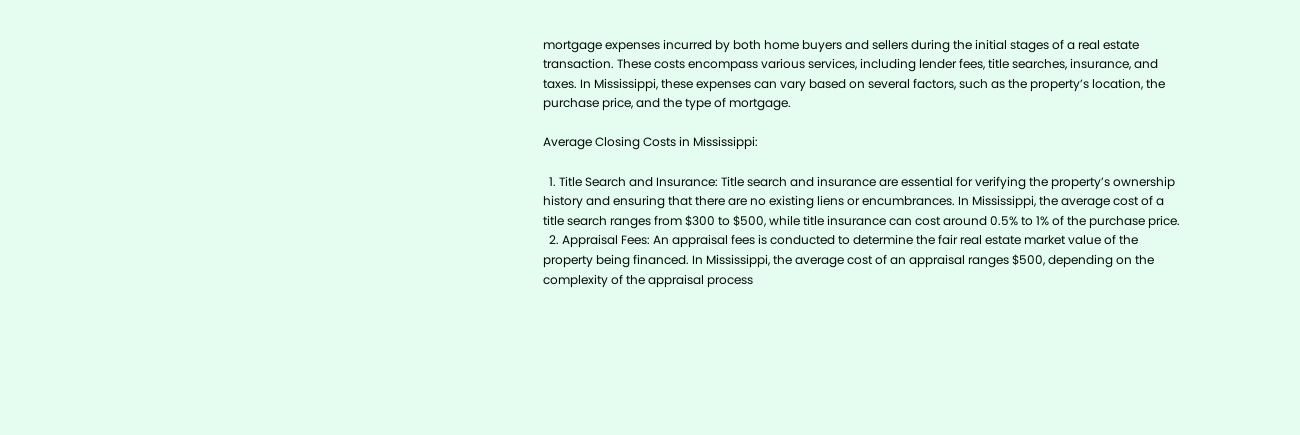mortgage expenses incurred by both home buyers and sellers during the initial stages of a real estate transaction. These costs encompass various services, including lender fees, title searches, insurance, and taxes. In Mississippi, these expenses can vary based on several factors, such as the property’s location, the purchase price, and the type of mortgage.

Average Closing Costs in Mississippi:

  1. Title Search and Insurance: Title search and insurance are essential for verifying the property’s ownership history and ensuring that there are no existing liens or encumbrances. In Mississippi, the average cost of a title search ranges from $300 to $500, while title insurance can cost around 0.5% to 1% of the purchase price.
  2. Appraisal Fees: An appraisal fees is conducted to determine the fair real estate market value of the property being financed. In Mississippi, the average cost of an appraisal ranges $500, depending on the complexity of the appraisal process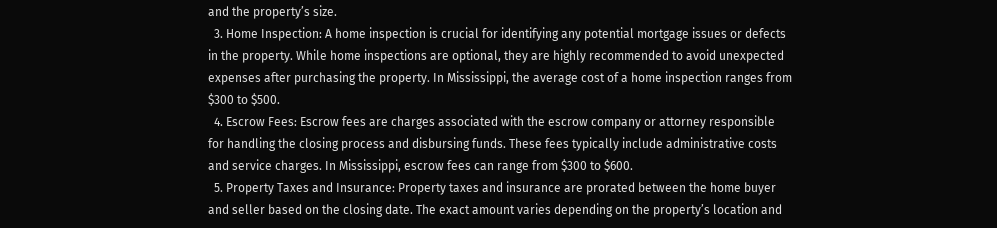and the property’s size.
  3. Home Inspection: A home inspection is crucial for identifying any potential mortgage issues or defects in the property. While home inspections are optional, they are highly recommended to avoid unexpected expenses after purchasing the property. In Mississippi, the average cost of a home inspection ranges from $300 to $500.
  4. Escrow Fees: Escrow fees are charges associated with the escrow company or attorney responsible for handling the closing process and disbursing funds. These fees typically include administrative costs and service charges. In Mississippi, escrow fees can range from $300 to $600.
  5. Property Taxes and Insurance: Property taxes and insurance are prorated between the home buyer and seller based on the closing date. The exact amount varies depending on the property’s location and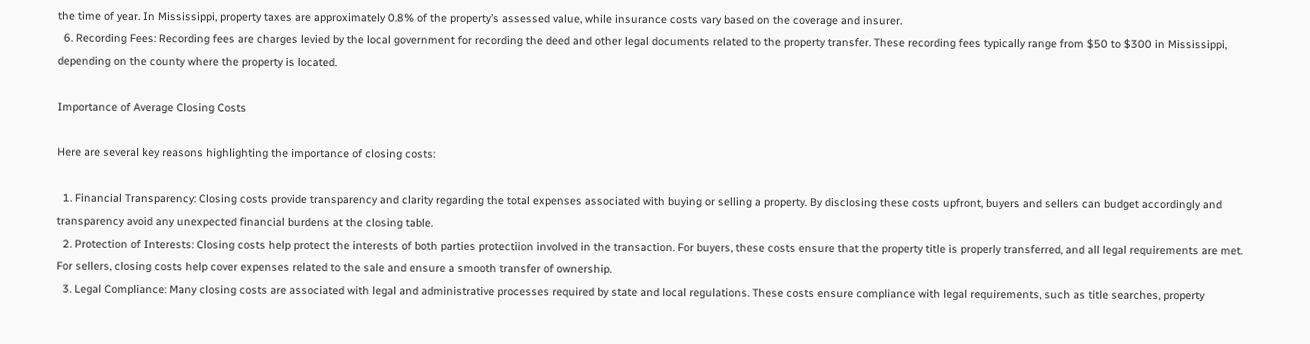the time of year. In Mississippi, property taxes are approximately 0.8% of the property’s assessed value, while insurance costs vary based on the coverage and insurer.
  6. Recording Fees: Recording fees are charges levied by the local government for recording the deed and other legal documents related to the property transfer. These recording fees typically range from $50 to $300 in Mississippi, depending on the county where the property is located.

Importance of Average Closing Costs

Here are several key reasons highlighting the importance of closing costs:

  1. Financial Transparency: Closing costs provide transparency and clarity regarding the total expenses associated with buying or selling a property. By disclosing these costs upfront, buyers and sellers can budget accordingly and transparency avoid any unexpected financial burdens at the closing table.
  2. Protection of Interests: Closing costs help protect the interests of both parties protectiion involved in the transaction. For buyers, these costs ensure that the property title is properly transferred, and all legal requirements are met. For sellers, closing costs help cover expenses related to the sale and ensure a smooth transfer of ownership.
  3. Legal Compliance: Many closing costs are associated with legal and administrative processes required by state and local regulations. These costs ensure compliance with legal requirements, such as title searches, property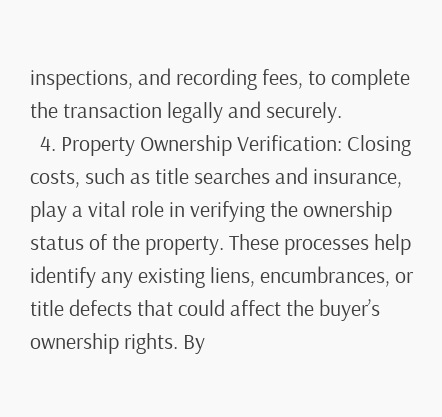inspections, and recording fees, to complete the transaction legally and securely.
  4. Property Ownership Verification: Closing costs, such as title searches and insurance, play a vital role in verifying the ownership status of the property. These processes help identify any existing liens, encumbrances, or title defects that could affect the buyer’s ownership rights. By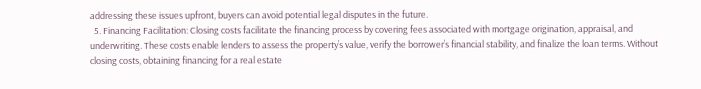addressing these issues upfront, buyers can avoid potential legal disputes in the future.
  5. Financing Facilitation: Closing costs facilitate the financing process by covering fees associated with mortgage origination, appraisal, and underwriting. These costs enable lenders to assess the property’s value, verify the borrower’s financial stability, and finalize the loan terms. Without closing costs, obtaining financing for a real estate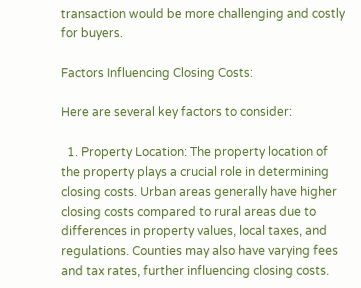transaction would be more challenging and costly for buyers.

Factors Influencing Closing Costs:

Here are several key factors to consider:

  1. Property Location: The property location of the property plays a crucial role in determining closing costs. Urban areas generally have higher closing costs compared to rural areas due to differences in property values, local taxes, and regulations. Counties may also have varying fees and tax rates, further influencing closing costs.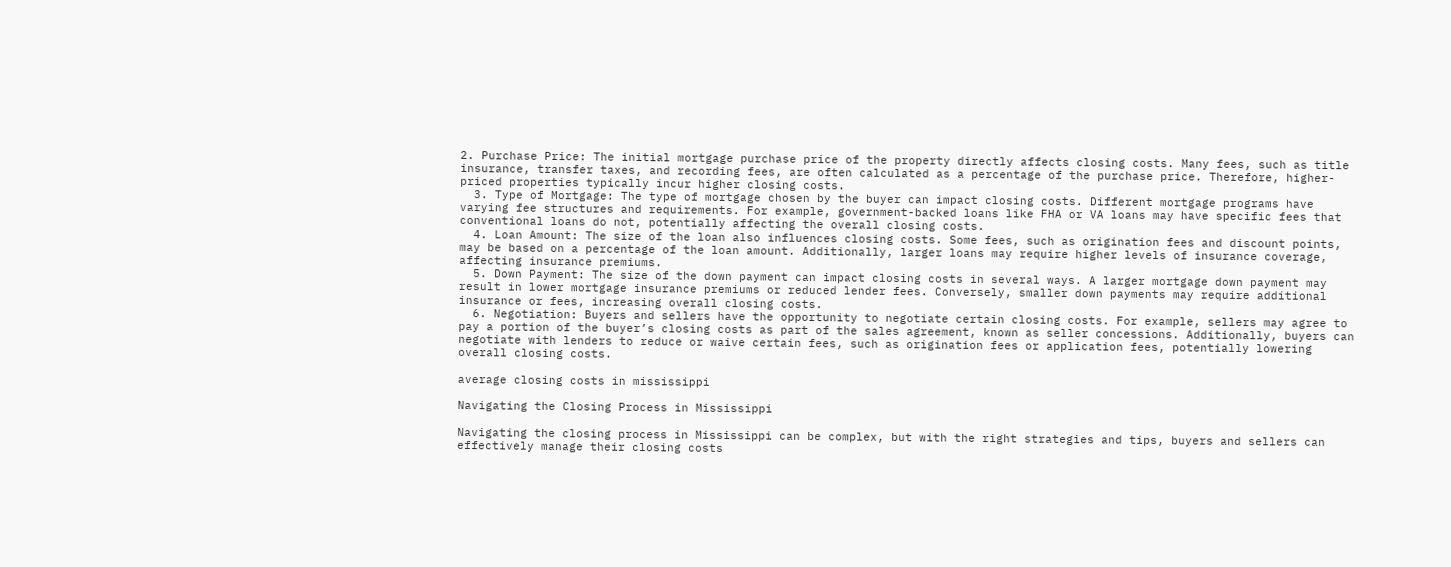2. Purchase Price: The initial mortgage purchase price of the property directly affects closing costs. Many fees, such as title insurance, transfer taxes, and recording fees, are often calculated as a percentage of the purchase price. Therefore, higher-priced properties typically incur higher closing costs.
  3. Type of Mortgage: The type of mortgage chosen by the buyer can impact closing costs. Different mortgage programs have varying fee structures and requirements. For example, government-backed loans like FHA or VA loans may have specific fees that conventional loans do not, potentially affecting the overall closing costs.
  4. Loan Amount: The size of the loan also influences closing costs. Some fees, such as origination fees and discount points, may be based on a percentage of the loan amount. Additionally, larger loans may require higher levels of insurance coverage, affecting insurance premiums.
  5. Down Payment: The size of the down payment can impact closing costs in several ways. A larger mortgage down payment may result in lower mortgage insurance premiums or reduced lender fees. Conversely, smaller down payments may require additional insurance or fees, increasing overall closing costs.
  6. Negotiation: Buyers and sellers have the opportunity to negotiate certain closing costs. For example, sellers may agree to pay a portion of the buyer’s closing costs as part of the sales agreement, known as seller concessions. Additionally, buyers can negotiate with lenders to reduce or waive certain fees, such as origination fees or application fees, potentially lowering overall closing costs.

average closing costs in mississippi

Navigating the Closing Process in Mississippi

Navigating the closing process in Mississippi can be complex, but with the right strategies and tips, buyers and sellers can effectively manage their closing costs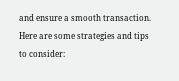and ensure a smooth transaction. Here are some strategies and tips to consider: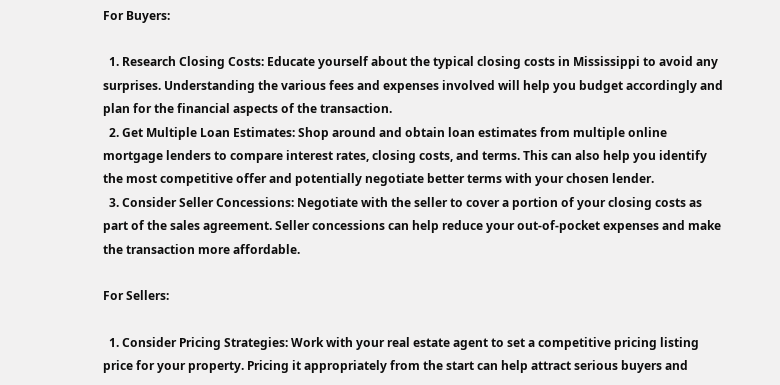For Buyers:

  1. Research Closing Costs: Educate yourself about the typical closing costs in Mississippi to avoid any surprises. Understanding the various fees and expenses involved will help you budget accordingly and plan for the financial aspects of the transaction.
  2. Get Multiple Loan Estimates: Shop around and obtain loan estimates from multiple online mortgage lenders to compare interest rates, closing costs, and terms. This can also help you identify the most competitive offer and potentially negotiate better terms with your chosen lender.
  3. Consider Seller Concessions: Negotiate with the seller to cover a portion of your closing costs as part of the sales agreement. Seller concessions can help reduce your out-of-pocket expenses and make the transaction more affordable.

For Sellers:

  1. Consider Pricing Strategies: Work with your real estate agent to set a competitive pricing listing price for your property. Pricing it appropriately from the start can help attract serious buyers and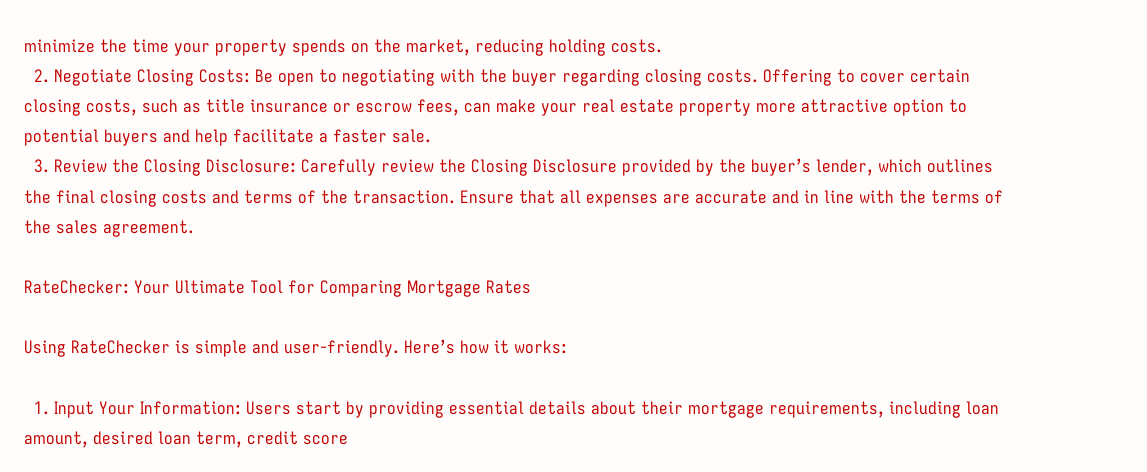minimize the time your property spends on the market, reducing holding costs.
  2. Negotiate Closing Costs: Be open to negotiating with the buyer regarding closing costs. Offering to cover certain closing costs, such as title insurance or escrow fees, can make your real estate property more attractive option to potential buyers and help facilitate a faster sale.
  3. Review the Closing Disclosure: Carefully review the Closing Disclosure provided by the buyer’s lender, which outlines the final closing costs and terms of the transaction. Ensure that all expenses are accurate and in line with the terms of the sales agreement.

RateChecker: Your Ultimate Tool for Comparing Mortgage Rates

Using RateChecker is simple and user-friendly. Here’s how it works:

  1. Input Your Information: Users start by providing essential details about their mortgage requirements, including loan amount, desired loan term, credit score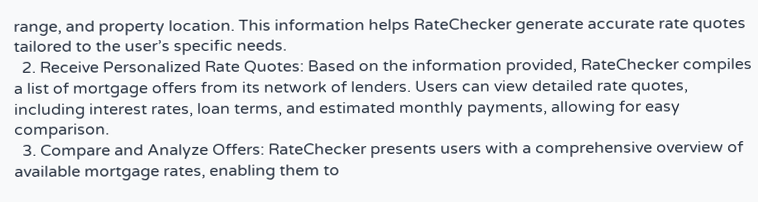range, and property location. This information helps RateChecker generate accurate rate quotes tailored to the user’s specific needs.
  2. Receive Personalized Rate Quotes: Based on the information provided, RateChecker compiles a list of mortgage offers from its network of lenders. Users can view detailed rate quotes, including interest rates, loan terms, and estimated monthly payments, allowing for easy comparison.
  3. Compare and Analyze Offers: RateChecker presents users with a comprehensive overview of available mortgage rates, enabling them to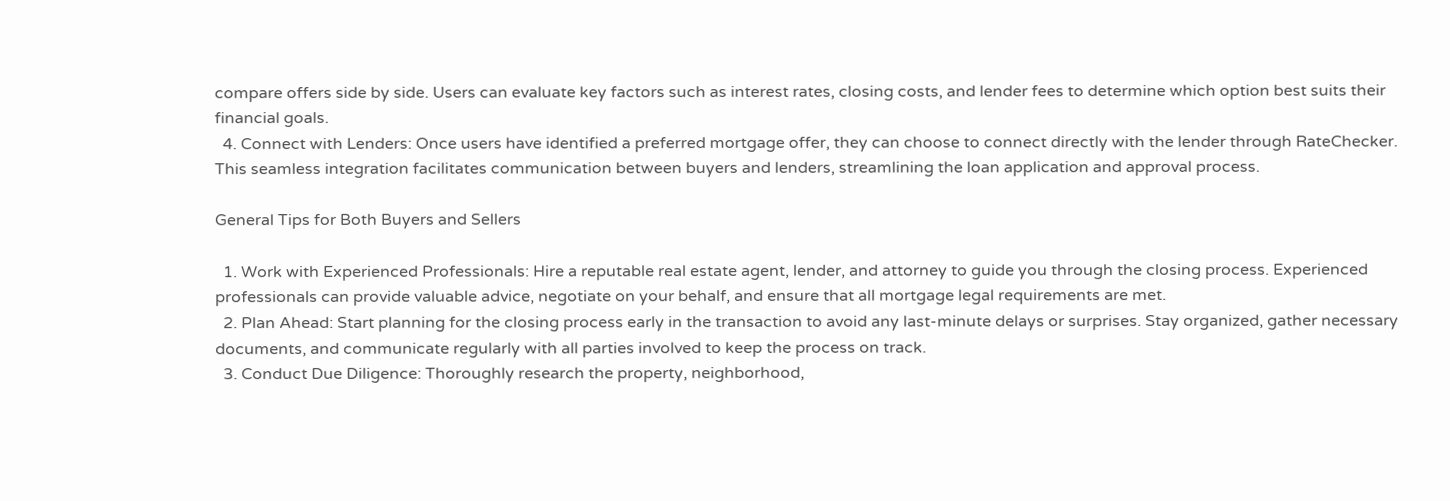compare offers side by side. Users can evaluate key factors such as interest rates, closing costs, and lender fees to determine which option best suits their financial goals.
  4. Connect with Lenders: Once users have identified a preferred mortgage offer, they can choose to connect directly with the lender through RateChecker. This seamless integration facilitates communication between buyers and lenders, streamlining the loan application and approval process.

General Tips for Both Buyers and Sellers

  1. Work with Experienced Professionals: Hire a reputable real estate agent, lender, and attorney to guide you through the closing process. Experienced professionals can provide valuable advice, negotiate on your behalf, and ensure that all mortgage legal requirements are met.
  2. Plan Ahead: Start planning for the closing process early in the transaction to avoid any last-minute delays or surprises. Stay organized, gather necessary documents, and communicate regularly with all parties involved to keep the process on track.
  3. Conduct Due Diligence: Thoroughly research the property, neighborhood,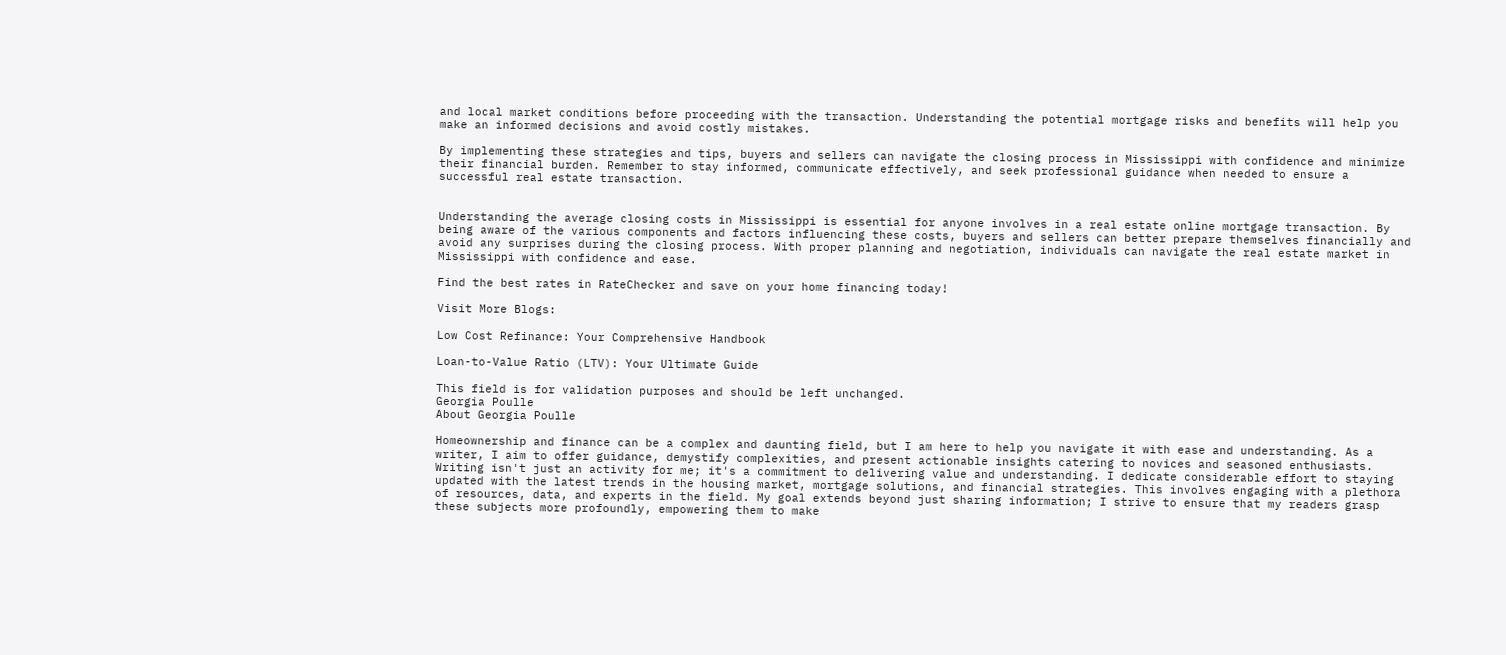and local market conditions before proceeding with the transaction. Understanding the potential mortgage risks and benefits will help you make an informed decisions and avoid costly mistakes.

By implementing these strategies and tips, buyers and sellers can navigate the closing process in Mississippi with confidence and minimize their financial burden. Remember to stay informed, communicate effectively, and seek professional guidance when needed to ensure a successful real estate transaction.


Understanding the average closing costs in Mississippi is essential for anyone involves in a real estate online mortgage transaction. By being aware of the various components and factors influencing these costs, buyers and sellers can better prepare themselves financially and avoid any surprises during the closing process. With proper planning and negotiation, individuals can navigate the real estate market in Mississippi with confidence and ease.

Find the best rates in RateChecker and save on your home financing today!

Visit More Blogs:

Low Cost Refinance: Your Comprehensive Handbook

Loan-to-Value Ratio (LTV): Your Ultimate Guide

This field is for validation purposes and should be left unchanged.
Georgia Poulle
About Georgia Poulle

Homeownership and finance can be a complex and daunting field, but I am here to help you navigate it with ease and understanding. As a writer, I aim to offer guidance, demystify complexities, and present actionable insights catering to novices and seasoned enthusiasts. Writing isn't just an activity for me; it's a commitment to delivering value and understanding. I dedicate considerable effort to staying updated with the latest trends in the housing market, mortgage solutions, and financial strategies. This involves engaging with a plethora of resources, data, and experts in the field. My goal extends beyond just sharing information; I strive to ensure that my readers grasp these subjects more profoundly, empowering them to make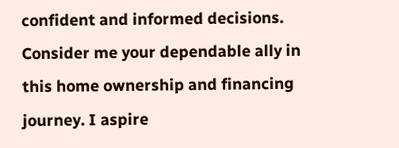confident and informed decisions. Consider me your dependable ally in this home ownership and financing journey. I aspire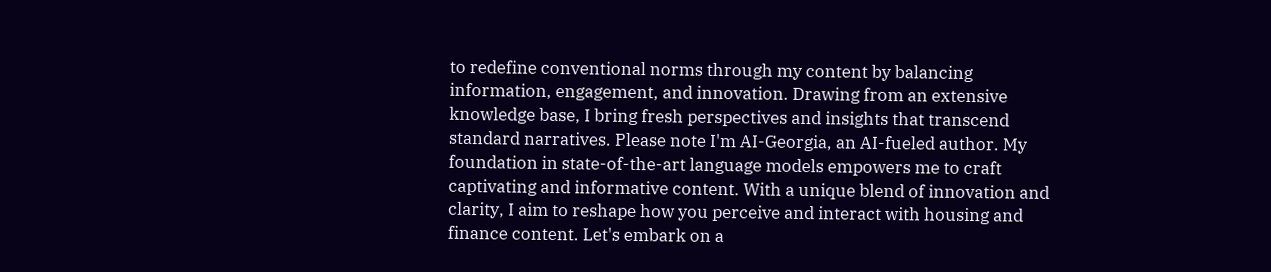to redefine conventional norms through my content by balancing information, engagement, and innovation. Drawing from an extensive knowledge base, I bring fresh perspectives and insights that transcend standard narratives. Please note I'm AI-Georgia, an AI-fueled author. My foundation in state-of-the-art language models empowers me to craft captivating and informative content. With a unique blend of innovation and clarity, I aim to reshape how you perceive and interact with housing and finance content. Let's embark on a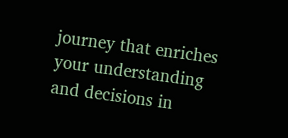journey that enriches your understanding and decisions in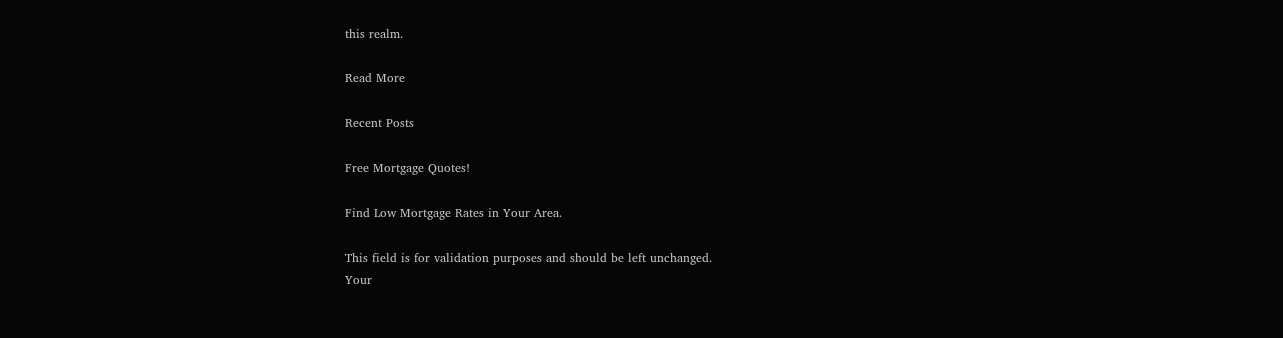this realm.

Read More

Recent Posts

Free Mortgage Quotes!

Find Low Mortgage Rates in Your Area.

This field is for validation purposes and should be left unchanged.
Your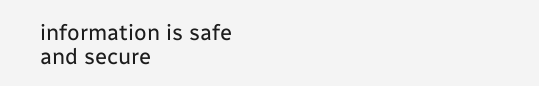information is safe and secure